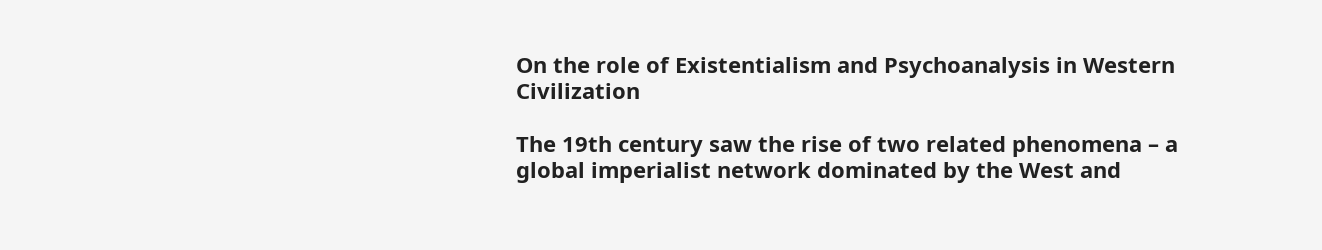On the role of Existentialism and Psychoanalysis in Western Civilization

The 19th century saw the rise of two related phenomena – a global imperialist network dominated by the West and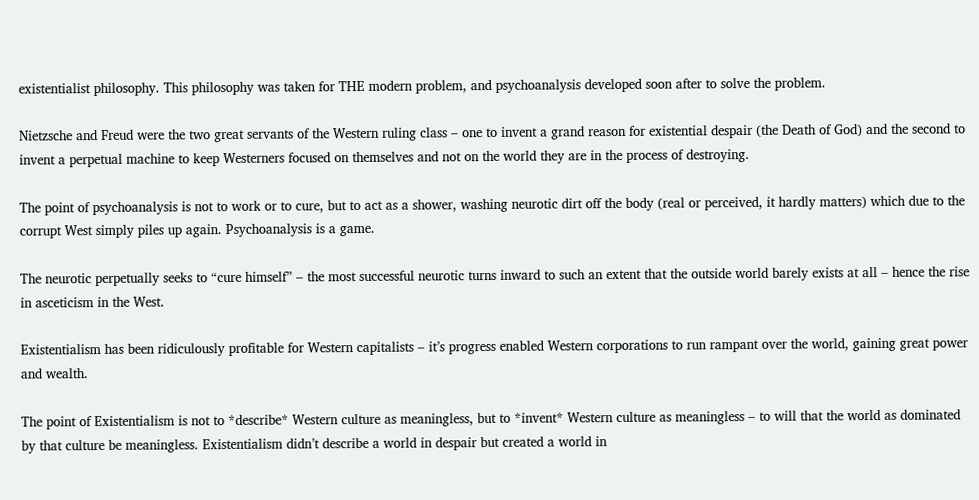existentialist philosophy. This philosophy was taken for THE modern problem, and psychoanalysis developed soon after to solve the problem.

Nietzsche and Freud were the two great servants of the Western ruling class – one to invent a grand reason for existential despair (the Death of God) and the second to invent a perpetual machine to keep Westerners focused on themselves and not on the world they are in the process of destroying.

The point of psychoanalysis is not to work or to cure, but to act as a shower, washing neurotic dirt off the body (real or perceived, it hardly matters) which due to the corrupt West simply piles up again. Psychoanalysis is a game.

The neurotic perpetually seeks to “cure himself” – the most successful neurotic turns inward to such an extent that the outside world barely exists at all – hence the rise in asceticism in the West.

Existentialism has been ridiculously profitable for Western capitalists – it’s progress enabled Western corporations to run rampant over the world, gaining great power and wealth.

The point of Existentialism is not to *describe* Western culture as meaningless, but to *invent* Western culture as meaningless – to will that the world as dominated by that culture be meaningless. Existentialism didn’t describe a world in despair but created a world in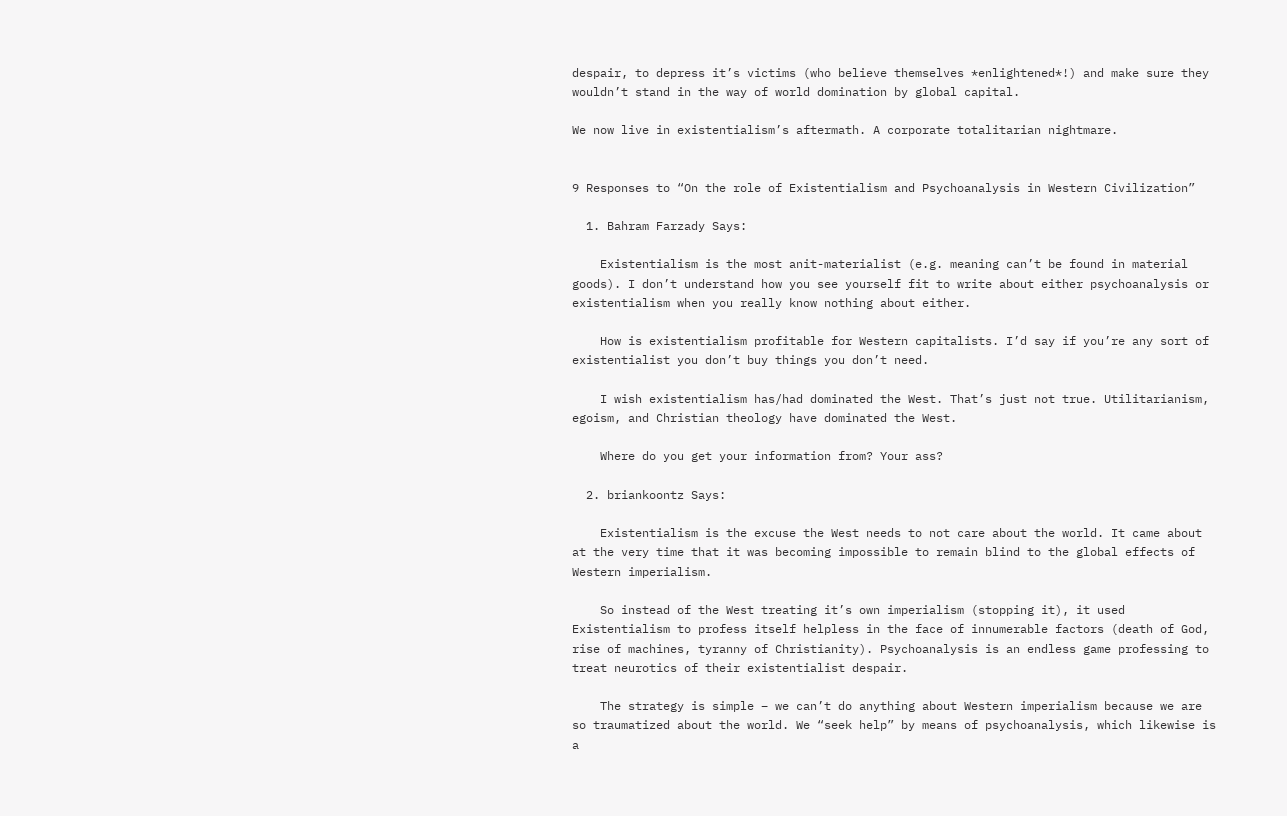despair, to depress it’s victims (who believe themselves *enlightened*!) and make sure they wouldn’t stand in the way of world domination by global capital.

We now live in existentialism’s aftermath. A corporate totalitarian nightmare.


9 Responses to “On the role of Existentialism and Psychoanalysis in Western Civilization”

  1. Bahram Farzady Says:

    Existentialism is the most anit-materialist (e.g. meaning can’t be found in material goods). I don’t understand how you see yourself fit to write about either psychoanalysis or existentialism when you really know nothing about either.

    How is existentialism profitable for Western capitalists. I’d say if you’re any sort of existentialist you don’t buy things you don’t need.

    I wish existentialism has/had dominated the West. That’s just not true. Utilitarianism, egoism, and Christian theology have dominated the West.

    Where do you get your information from? Your ass?

  2. briankoontz Says:

    Existentialism is the excuse the West needs to not care about the world. It came about at the very time that it was becoming impossible to remain blind to the global effects of Western imperialism.

    So instead of the West treating it’s own imperialism (stopping it), it used Existentialism to profess itself helpless in the face of innumerable factors (death of God, rise of machines, tyranny of Christianity). Psychoanalysis is an endless game professing to treat neurotics of their existentialist despair.

    The strategy is simple – we can’t do anything about Western imperialism because we are so traumatized about the world. We “seek help” by means of psychoanalysis, which likewise is a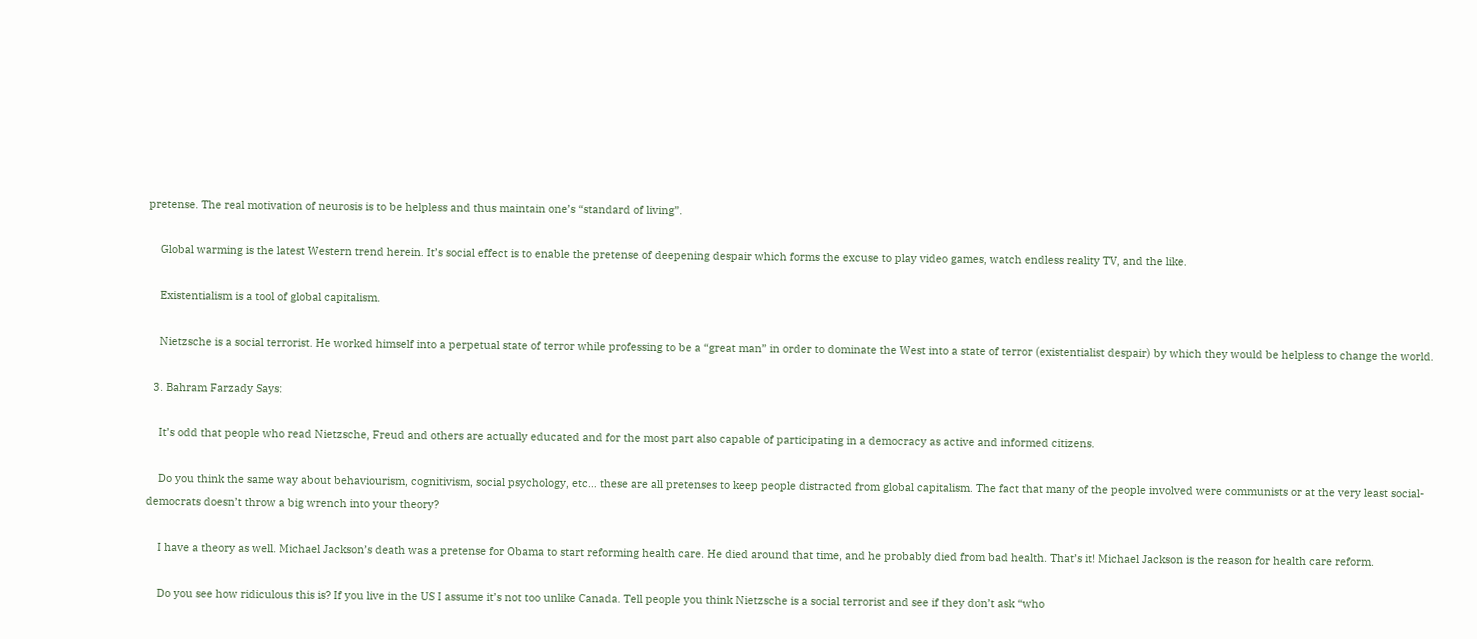pretense. The real motivation of neurosis is to be helpless and thus maintain one’s “standard of living”.

    Global warming is the latest Western trend herein. It’s social effect is to enable the pretense of deepening despair which forms the excuse to play video games, watch endless reality TV, and the like.

    Existentialism is a tool of global capitalism.

    Nietzsche is a social terrorist. He worked himself into a perpetual state of terror while professing to be a “great man” in order to dominate the West into a state of terror (existentialist despair) by which they would be helpless to change the world.

  3. Bahram Farzady Says:

    It’s odd that people who read Nietzsche, Freud and others are actually educated and for the most part also capable of participating in a democracy as active and informed citizens.

    Do you think the same way about behaviourism, cognitivism, social psychology, etc… these are all pretenses to keep people distracted from global capitalism. The fact that many of the people involved were communists or at the very least social-democrats doesn’t throw a big wrench into your theory?

    I have a theory as well. Michael Jackson’s death was a pretense for Obama to start reforming health care. He died around that time, and he probably died from bad health. That’s it! Michael Jackson is the reason for health care reform.

    Do you see how ridiculous this is? If you live in the US I assume it’s not too unlike Canada. Tell people you think Nietzsche is a social terrorist and see if they don’t ask “who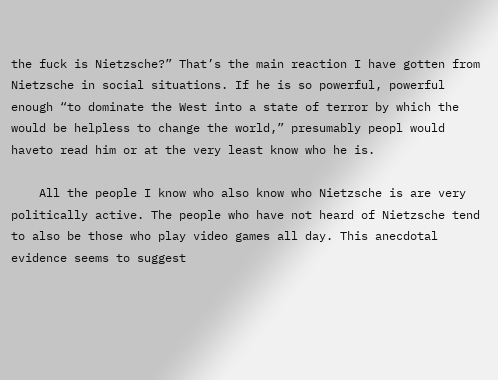the fuck is Nietzsche?” That’s the main reaction I have gotten from Nietzsche in social situations. If he is so powerful, powerful enough “to dominate the West into a state of terror by which the would be helpless to change the world,” presumably peopl would haveto read him or at the very least know who he is.

    All the people I know who also know who Nietzsche is are very politically active. The people who have not heard of Nietzsche tend to also be those who play video games all day. This anecdotal evidence seems to suggest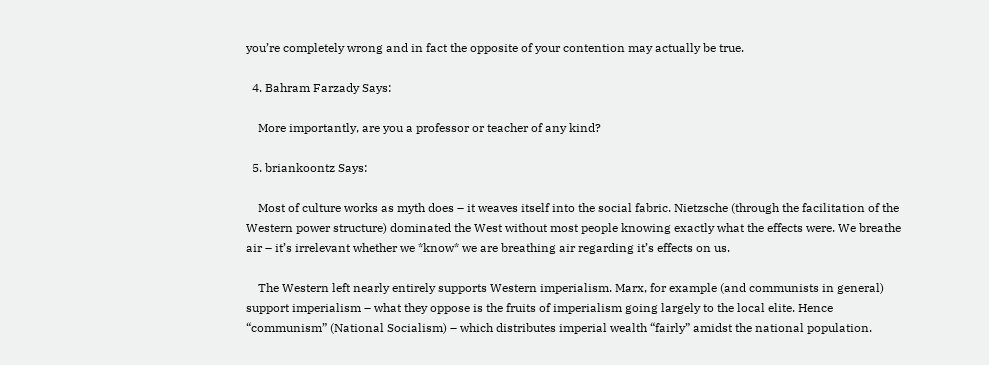you’re completely wrong and in fact the opposite of your contention may actually be true.

  4. Bahram Farzady Says:

    More importantly, are you a professor or teacher of any kind?

  5. briankoontz Says:

    Most of culture works as myth does – it weaves itself into the social fabric. Nietzsche (through the facilitation of the Western power structure) dominated the West without most people knowing exactly what the effects were. We breathe air – it’s irrelevant whether we *know* we are breathing air regarding it’s effects on us.

    The Western left nearly entirely supports Western imperialism. Marx, for example (and communists in general) support imperialism – what they oppose is the fruits of imperialism going largely to the local elite. Hence “communism” (National Socialism) – which distributes imperial wealth “fairly” amidst the national population.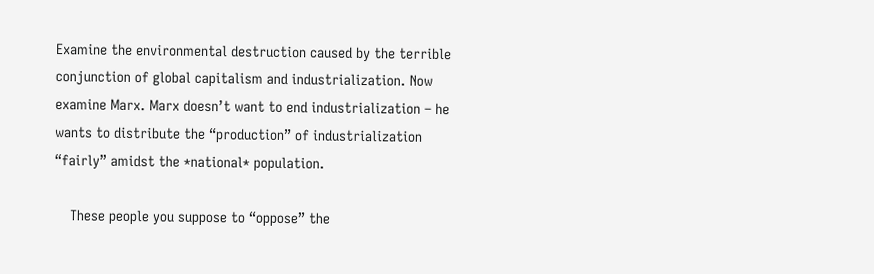Examine the environmental destruction caused by the terrible conjunction of global capitalism and industrialization. Now examine Marx. Marx doesn’t want to end industrialization – he wants to distribute the “production” of industrialization “fairly” amidst the *national* population.

    These people you suppose to “oppose” the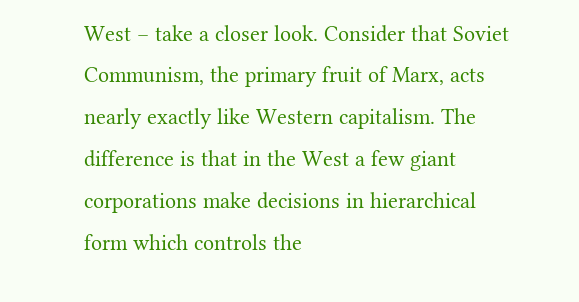West – take a closer look. Consider that Soviet Communism, the primary fruit of Marx, acts nearly exactly like Western capitalism. The difference is that in the West a few giant corporations make decisions in hierarchical form which controls the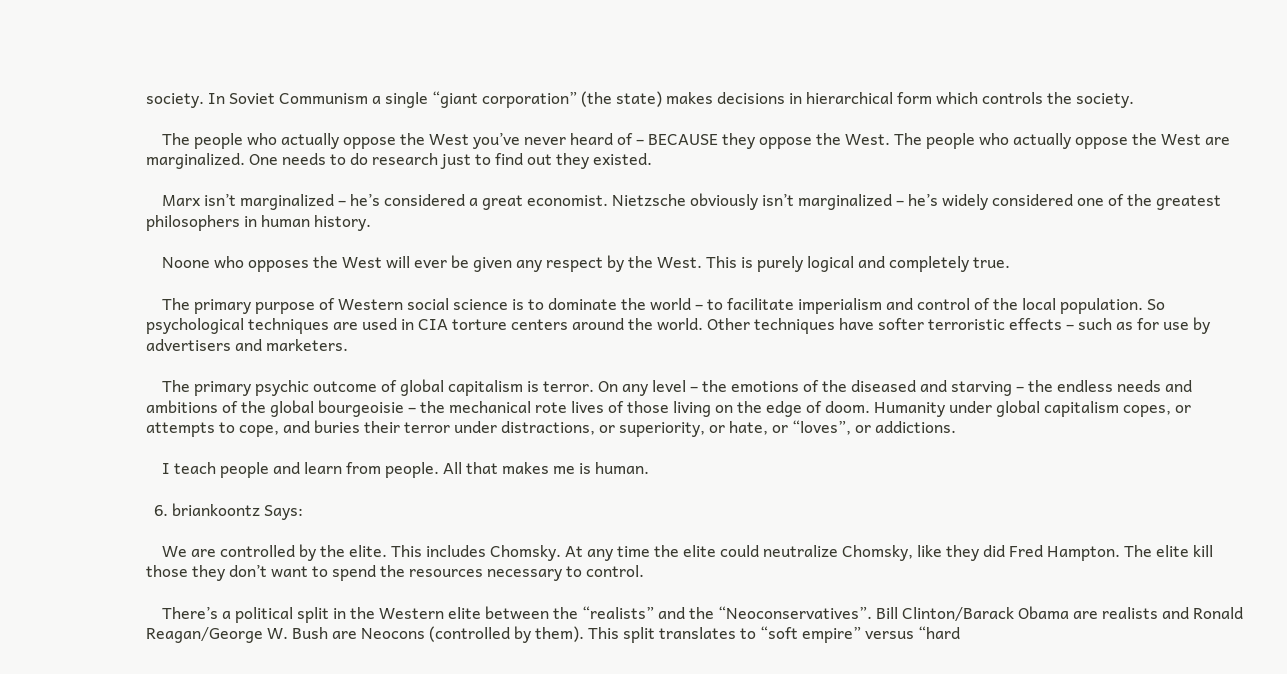society. In Soviet Communism a single “giant corporation” (the state) makes decisions in hierarchical form which controls the society.

    The people who actually oppose the West you’ve never heard of – BECAUSE they oppose the West. The people who actually oppose the West are marginalized. One needs to do research just to find out they existed.

    Marx isn’t marginalized – he’s considered a great economist. Nietzsche obviously isn’t marginalized – he’s widely considered one of the greatest philosophers in human history.

    Noone who opposes the West will ever be given any respect by the West. This is purely logical and completely true.

    The primary purpose of Western social science is to dominate the world – to facilitate imperialism and control of the local population. So psychological techniques are used in CIA torture centers around the world. Other techniques have softer terroristic effects – such as for use by advertisers and marketers.

    The primary psychic outcome of global capitalism is terror. On any level – the emotions of the diseased and starving – the endless needs and ambitions of the global bourgeoisie – the mechanical rote lives of those living on the edge of doom. Humanity under global capitalism copes, or attempts to cope, and buries their terror under distractions, or superiority, or hate, or “loves”, or addictions.

    I teach people and learn from people. All that makes me is human.

  6. briankoontz Says:

    We are controlled by the elite. This includes Chomsky. At any time the elite could neutralize Chomsky, like they did Fred Hampton. The elite kill those they don’t want to spend the resources necessary to control.

    There’s a political split in the Western elite between the “realists” and the “Neoconservatives”. Bill Clinton/Barack Obama are realists and Ronald Reagan/George W. Bush are Neocons (controlled by them). This split translates to “soft empire” versus “hard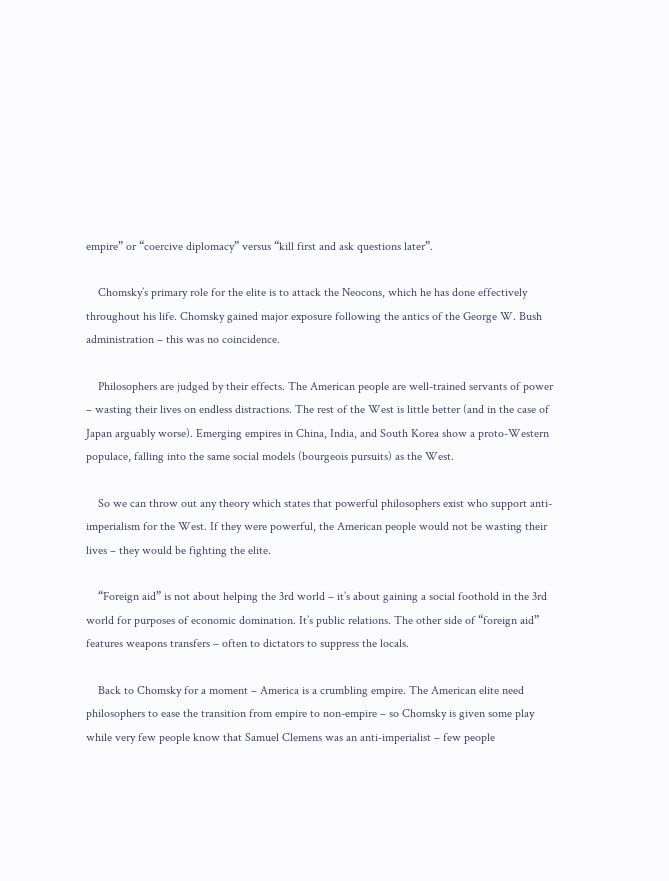empire” or “coercive diplomacy” versus “kill first and ask questions later”.

    Chomsky’s primary role for the elite is to attack the Neocons, which he has done effectively throughout his life. Chomsky gained major exposure following the antics of the George W. Bush administration – this was no coincidence.

    Philosophers are judged by their effects. The American people are well-trained servants of power – wasting their lives on endless distractions. The rest of the West is little better (and in the case of Japan arguably worse). Emerging empires in China, India, and South Korea show a proto-Western populace, falling into the same social models (bourgeois pursuits) as the West.

    So we can throw out any theory which states that powerful philosophers exist who support anti-imperialism for the West. If they were powerful, the American people would not be wasting their lives – they would be fighting the elite.

    “Foreign aid” is not about helping the 3rd world – it’s about gaining a social foothold in the 3rd world for purposes of economic domination. It’s public relations. The other side of “foreign aid” features weapons transfers – often to dictators to suppress the locals.

    Back to Chomsky for a moment – America is a crumbling empire. The American elite need philosophers to ease the transition from empire to non-empire – so Chomsky is given some play while very few people know that Samuel Clemens was an anti-imperialist – few people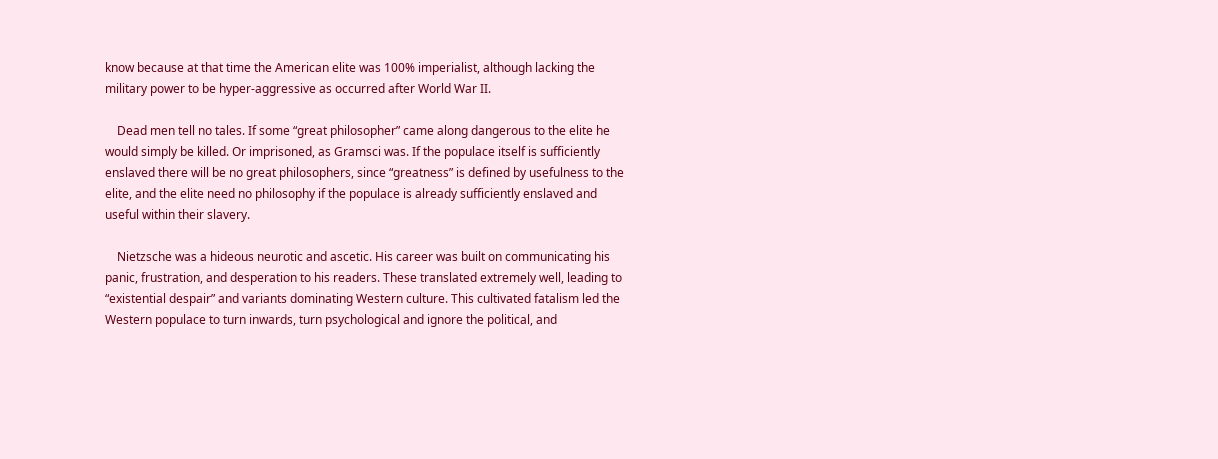know because at that time the American elite was 100% imperialist, although lacking the military power to be hyper-aggressive as occurred after World War II.

    Dead men tell no tales. If some “great philosopher” came along dangerous to the elite he would simply be killed. Or imprisoned, as Gramsci was. If the populace itself is sufficiently enslaved there will be no great philosophers, since “greatness” is defined by usefulness to the elite, and the elite need no philosophy if the populace is already sufficiently enslaved and useful within their slavery.

    Nietzsche was a hideous neurotic and ascetic. His career was built on communicating his panic, frustration, and desperation to his readers. These translated extremely well, leading to “existential despair” and variants dominating Western culture. This cultivated fatalism led the Western populace to turn inwards, turn psychological and ignore the political, and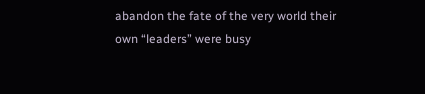abandon the fate of the very world their own “leaders” were busy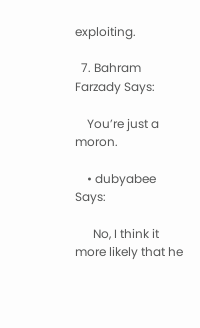exploiting.

  7. Bahram Farzady Says:

    You’re just a moron.

    • dubyabee Says:

      No, I think it more likely that he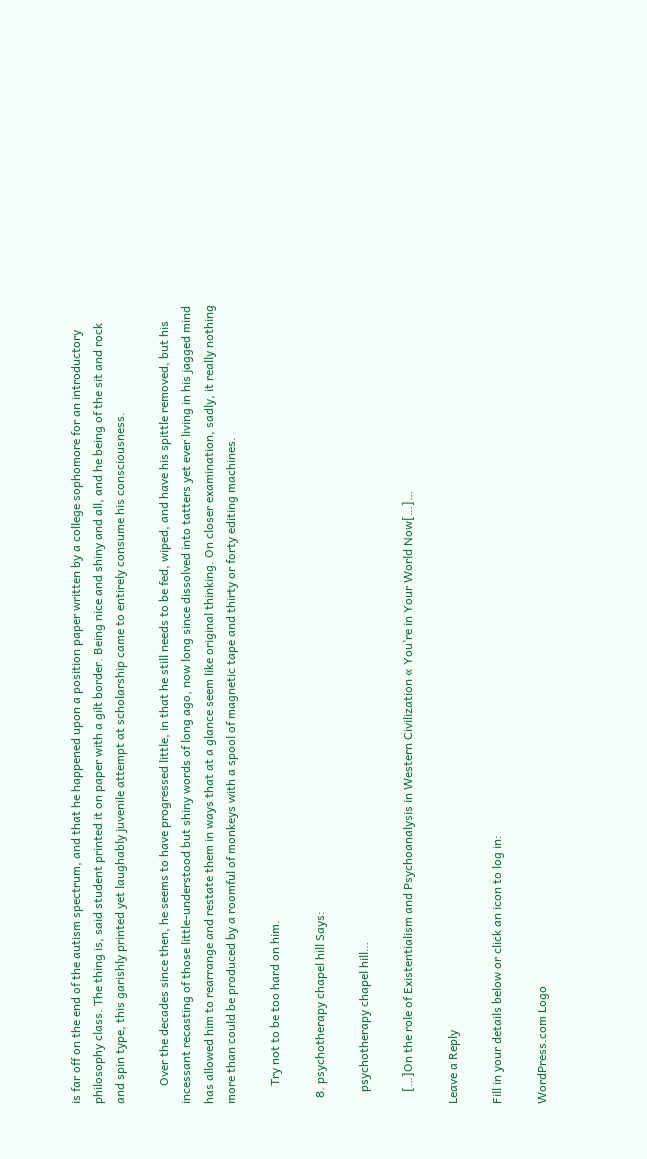is far off on the end of the autism spectrum, and that he happened upon a position paper written by a college sophomore for an introductory philosophy class. The thing is, said student printed it on paper with a gilt border. Being nice and shiny and all, and he being of the sit and rock and spin type, this garishly printed yet laughably juvenile attempt at scholarship came to entirely consume his consciousness.

      Over the decades since then, he seems to have progressed little, in that he still needs to be fed, wiped, and have his spittle removed, but his incessant recasting of those little-understood but shiny words of long ago, now long since dissolved into tatters yet ever living in his jagged mind has allowed him to rearrange and restate them in ways that at a glance seem like original thinking. On closer examination, sadly, it really nothing more than could be produced by a roomful of monkeys with a spool of magnetic tape and thirty or forty editing machines.

      Try not to be too hard on him.

  8. psychotherapy chapel hill Says:

    psychotherapy chapel hill…

    […]On the role of Existentialism and Psychoanalysis in Western Civilization « You’re in Your World Now[…]…

Leave a Reply

Fill in your details below or click an icon to log in:

WordPress.com Logo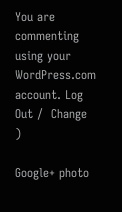You are commenting using your WordPress.com account. Log Out /  Change )

Google+ photo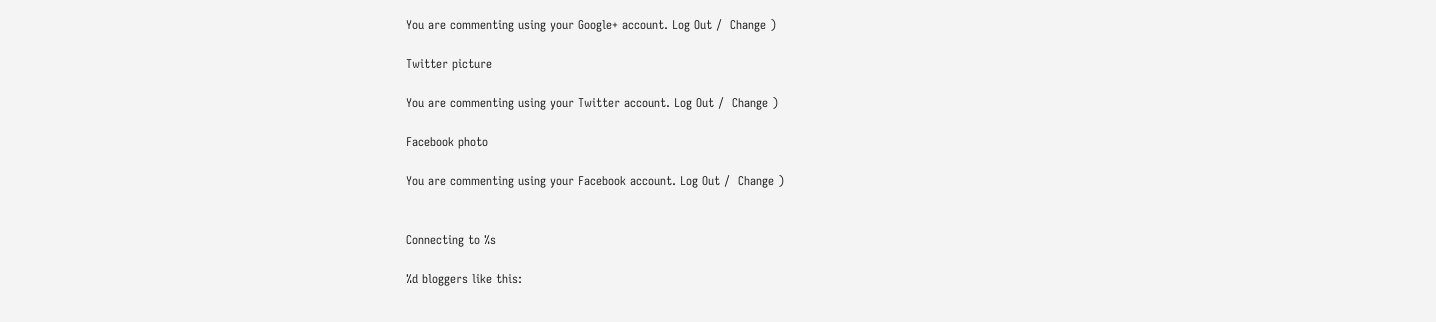You are commenting using your Google+ account. Log Out /  Change )

Twitter picture

You are commenting using your Twitter account. Log Out /  Change )

Facebook photo

You are commenting using your Facebook account. Log Out /  Change )


Connecting to %s

%d bloggers like this: